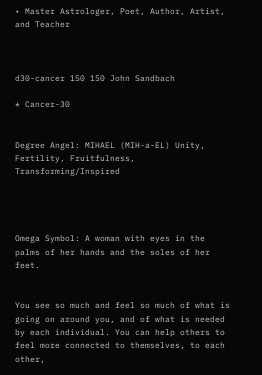• Master Astrologer, Poet, Author, Artist, and Teacher



d30-cancer 150 150 John Sandbach

* Cancer-30


Degree Angel: MIHAEL (MIH-a-EL) Unity, Fertility, Fruitfulness, Transforming/Inspired




Omega Symbol: A woman with eyes in the palms of her hands and the soles of her feet.


You see so much and feel so much of what is going on around you, and of what is needed by each individual. You can help others to feel more connected to themselves, to each other,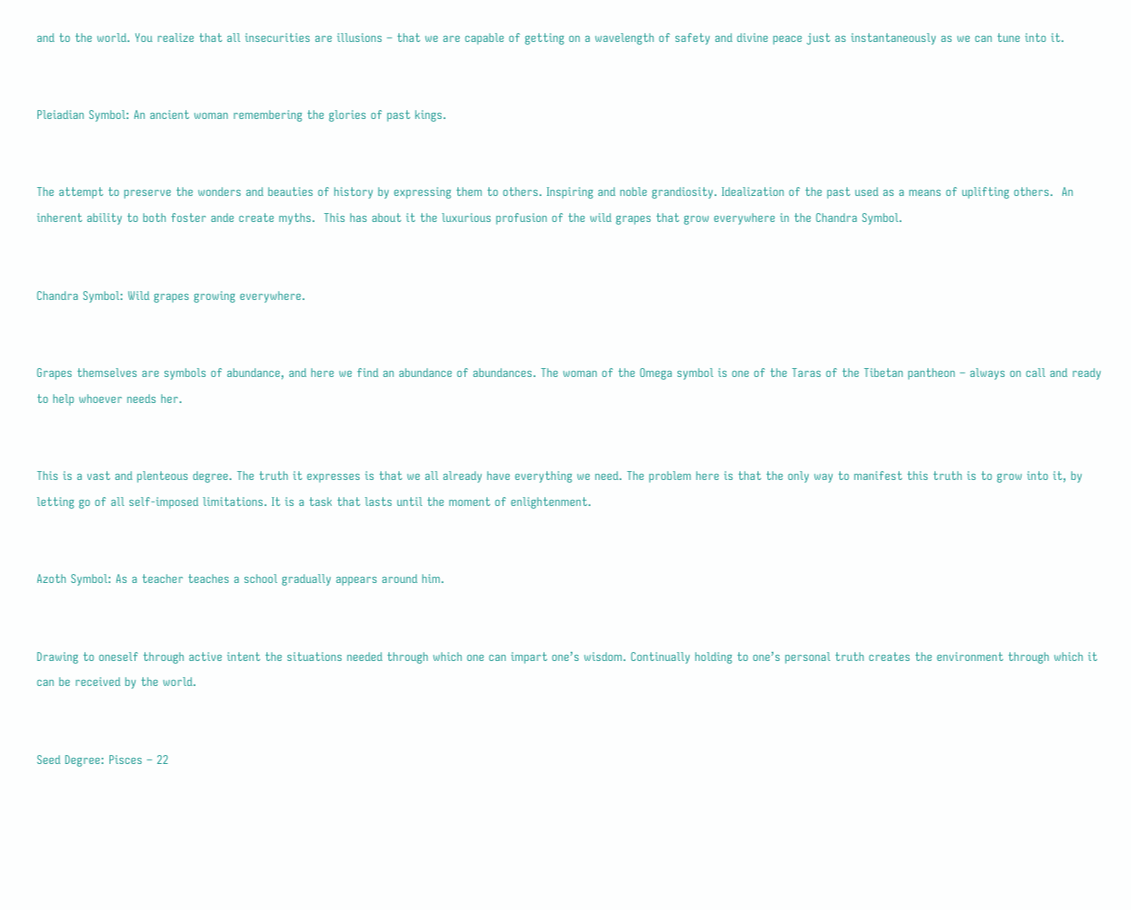and to the world. You realize that all insecurities are illusions – that we are capable of getting on a wavelength of safety and divine peace just as instantaneously as we can tune into it.


Pleiadian Symbol: An ancient woman remembering the glories of past kings.


The attempt to preserve the wonders and beauties of history by expressing them to others. Inspiring and noble grandiosity. Idealization of the past used as a means of uplifting others.  An inherent ability to both foster ande create myths.  This has about it the luxurious profusion of the wild grapes that grow everywhere in the Chandra Symbol.


Chandra Symbol: Wild grapes growing everywhere.


Grapes themselves are symbols of abundance, and here we find an abundance of abundances. The woman of the Omega symbol is one of the Taras of the Tibetan pantheon – always on call and ready to help whoever needs her.


This is a vast and plenteous degree. The truth it expresses is that we all already have everything we need. The problem here is that the only way to manifest this truth is to grow into it, by letting go of all self-imposed limitations. It is a task that lasts until the moment of enlightenment.


Azoth Symbol: As a teacher teaches a school gradually appears around him.


Drawing to oneself through active intent the situations needed through which one can impart one’s wisdom. Continually holding to one’s personal truth creates the environment through which it can be received by the world.


Seed Degree: Pisces – 22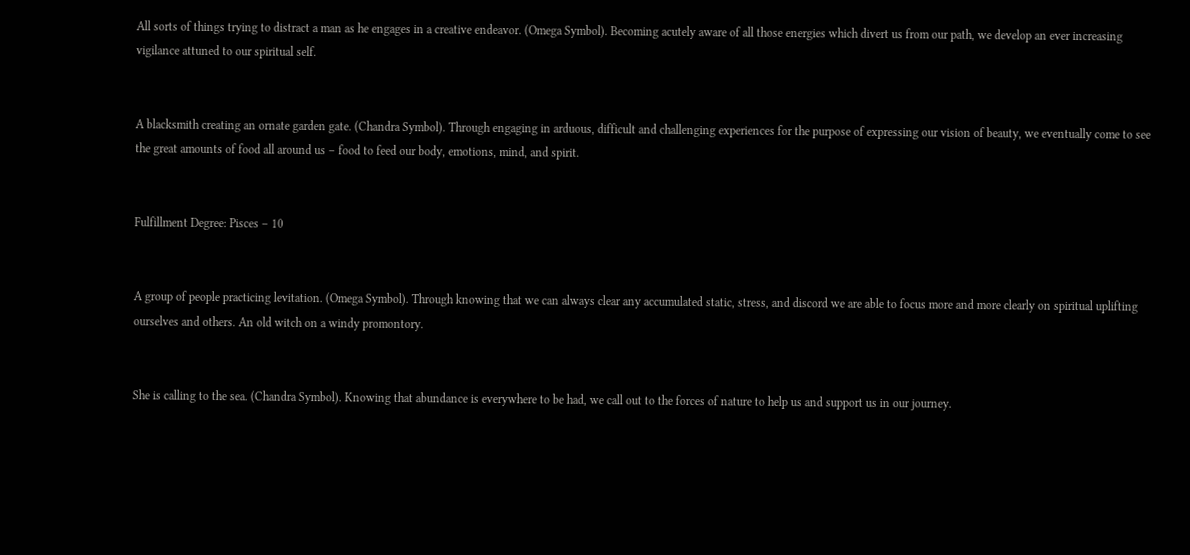All sorts of things trying to distract a man as he engages in a creative endeavor. (Omega Symbol). Becoming acutely aware of all those energies which divert us from our path, we develop an ever increasing vigilance attuned to our spiritual self.


A blacksmith creating an ornate garden gate. (Chandra Symbol). Through engaging in arduous, difficult and challenging experiences for the purpose of expressing our vision of beauty, we eventually come to see the great amounts of food all around us – food to feed our body, emotions, mind, and spirit.


Fulfillment Degree: Pisces – 10


A group of people practicing levitation. (Omega Symbol). Through knowing that we can always clear any accumulated static, stress, and discord we are able to focus more and more clearly on spiritual uplifting ourselves and others. An old witch on a windy promontory.


She is calling to the sea. (Chandra Symbol). Knowing that abundance is everywhere to be had, we call out to the forces of nature to help us and support us in our journey.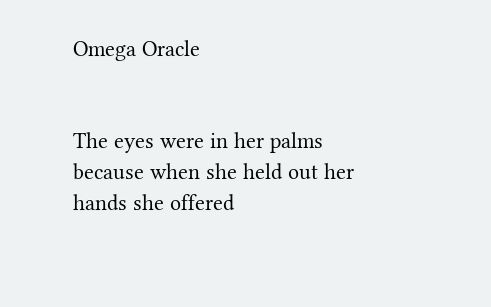Omega Oracle


The eyes were in her palms because when she held out her hands she offered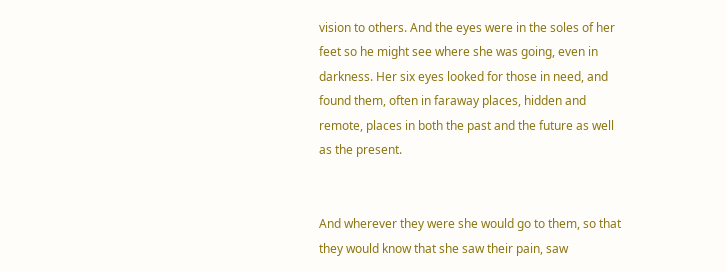vision to others. And the eyes were in the soles of her feet so he might see where she was going, even in darkness. Her six eyes looked for those in need, and found them, often in faraway places, hidden and remote, places in both the past and the future as well as the present.


And wherever they were she would go to them, so that they would know that she saw their pain, saw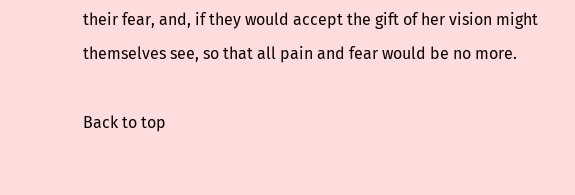their fear, and, if they would accept the gift of her vision might themselves see, so that all pain and fear would be no more.

Back to top